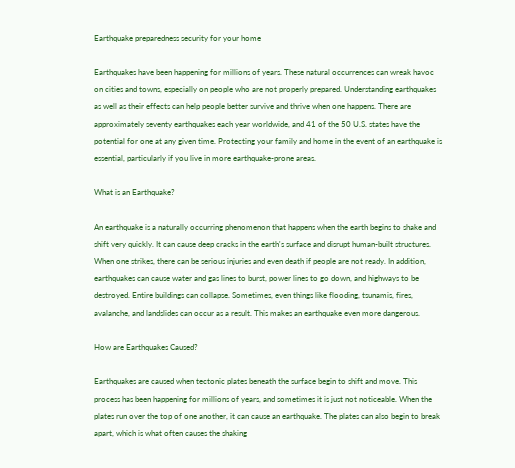Earthquake preparedness security for your home

Earthquakes have been happening for millions of years. These natural occurrences can wreak havoc on cities and towns, especially on people who are not properly prepared. Understanding earthquakes as well as their effects can help people better survive and thrive when one happens. There are approximately seventy earthquakes each year worldwide, and 41 of the 50 U.S. states have the potential for one at any given time. Protecting your family and home in the event of an earthquake is essential, particularly if you live in more earthquake-prone areas.

What is an Earthquake?

An earthquake is a naturally occurring phenomenon that happens when the earth begins to shake and shift very quickly. It can cause deep cracks in the earth's surface and disrupt human-built structures. When one strikes, there can be serious injuries and even death if people are not ready. In addition, earthquakes can cause water and gas lines to burst, power lines to go down, and highways to be destroyed. Entire buildings can collapse. Sometimes, even things like flooding, tsunamis, fires, avalanche, and landslides can occur as a result. This makes an earthquake even more dangerous.

How are Earthquakes Caused?

Earthquakes are caused when tectonic plates beneath the surface begin to shift and move. This process has been happening for millions of years, and sometimes it is just not noticeable. When the plates run over the top of one another, it can cause an earthquake. The plates can also begin to break apart, which is what often causes the shaking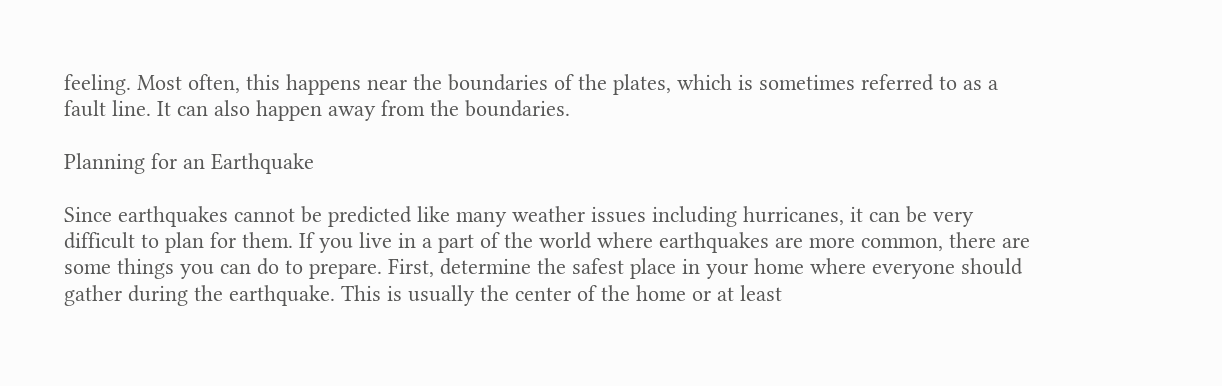feeling. Most often, this happens near the boundaries of the plates, which is sometimes referred to as a fault line. It can also happen away from the boundaries.

Planning for an Earthquake

Since earthquakes cannot be predicted like many weather issues including hurricanes, it can be very difficult to plan for them. If you live in a part of the world where earthquakes are more common, there are some things you can do to prepare. First, determine the safest place in your home where everyone should gather during the earthquake. This is usually the center of the home or at least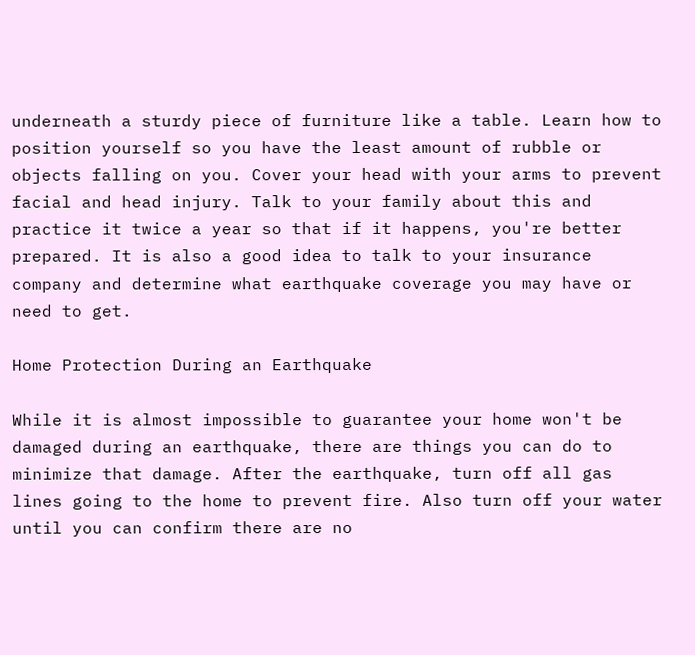underneath a sturdy piece of furniture like a table. Learn how to position yourself so you have the least amount of rubble or objects falling on you. Cover your head with your arms to prevent facial and head injury. Talk to your family about this and practice it twice a year so that if it happens, you're better prepared. It is also a good idea to talk to your insurance company and determine what earthquake coverage you may have or need to get.

Home Protection During an Earthquake

While it is almost impossible to guarantee your home won't be damaged during an earthquake, there are things you can do to minimize that damage. After the earthquake, turn off all gas lines going to the home to prevent fire. Also turn off your water until you can confirm there are no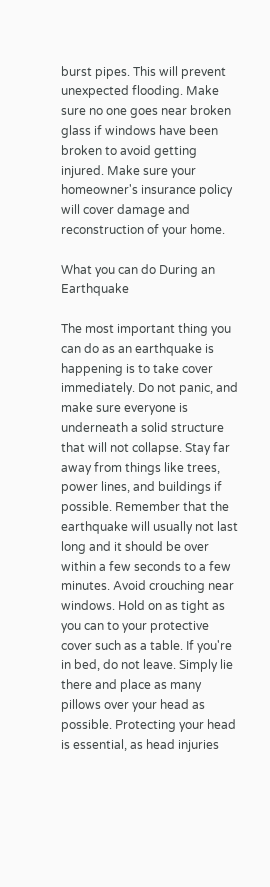burst pipes. This will prevent unexpected flooding. Make sure no one goes near broken glass if windows have been broken to avoid getting injured. Make sure your homeowner's insurance policy will cover damage and reconstruction of your home.

What you can do During an Earthquake

The most important thing you can do as an earthquake is happening is to take cover immediately. Do not panic, and make sure everyone is underneath a solid structure that will not collapse. Stay far away from things like trees, power lines, and buildings if possible. Remember that the earthquake will usually not last long and it should be over within a few seconds to a few minutes. Avoid crouching near windows. Hold on as tight as you can to your protective cover such as a table. If you're in bed, do not leave. Simply lie there and place as many pillows over your head as possible. Protecting your head is essential, as head injuries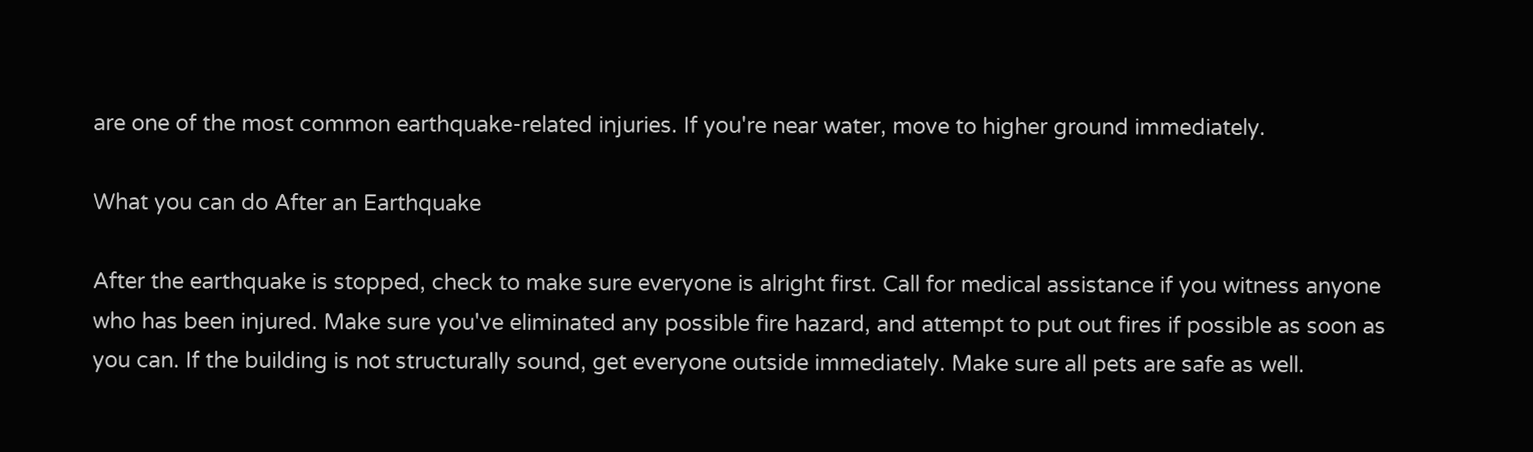are one of the most common earthquake-related injuries. If you're near water, move to higher ground immediately.

What you can do After an Earthquake

After the earthquake is stopped, check to make sure everyone is alright first. Call for medical assistance if you witness anyone who has been injured. Make sure you've eliminated any possible fire hazard, and attempt to put out fires if possible as soon as you can. If the building is not structurally sound, get everyone outside immediately. Make sure all pets are safe as well.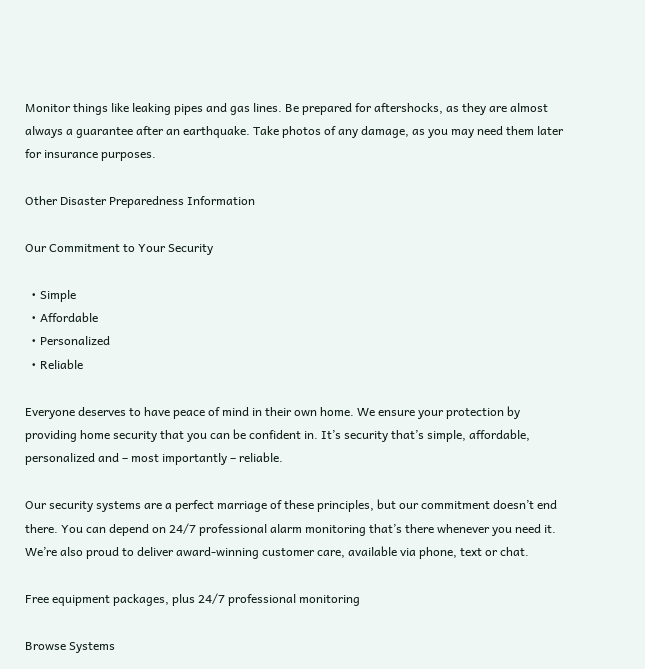Monitor things like leaking pipes and gas lines. Be prepared for aftershocks, as they are almost always a guarantee after an earthquake. Take photos of any damage, as you may need them later for insurance purposes.

Other Disaster Preparedness Information

Our Commitment to Your Security

  • Simple
  • Affordable
  • Personalized
  • Reliable

Everyone deserves to have peace of mind in their own home. We ensure your protection by providing home security that you can be confident in. It’s security that’s simple, affordable, personalized and – most importantly – reliable.

Our security systems are a perfect marriage of these principles, but our commitment doesn’t end there. You can depend on 24/7 professional alarm monitoring that’s there whenever you need it. We’re also proud to deliver award-winning customer care, available via phone, text or chat.

Free equipment packages, plus 24/7 professional monitoring

Browse Systems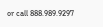or call 888.989.9297